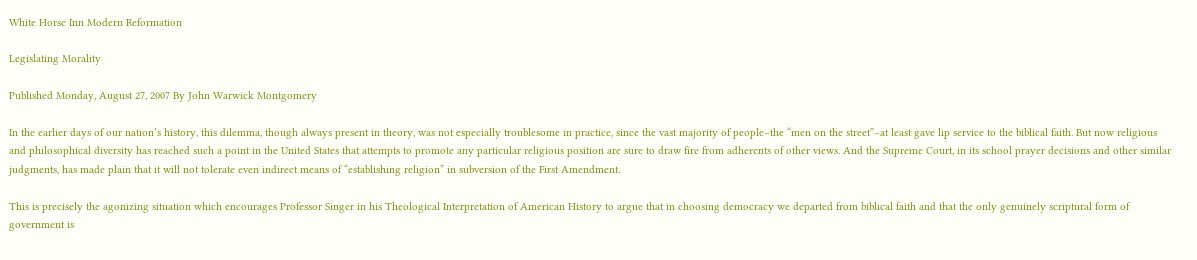White Horse Inn Modern Reformation

Legislating Morality

Published Monday, August 27, 2007 By John Warwick Montgomery

In the earlier days of our nation’s history, this dilemma, though always present in theory, was not especially troublesome in practice, since the vast majority of people–the “men on the street”–at least gave lip service to the biblical faith. But now religious and philosophical diversity has reached such a point in the United States that attempts to promote any particular religious position are sure to draw fire from adherents of other views. And the Supreme Court, in its school prayer decisions and other similar judgments, has made plain that it will not tolerate even indirect means of “establishing religion” in subversion of the First Amendment.

This is precisely the agonizing situation which encourages Professor Singer in his Theological Interpretation of American History to argue that in choosing democracy we departed from biblical faith and that the only genuinely scriptural form of government is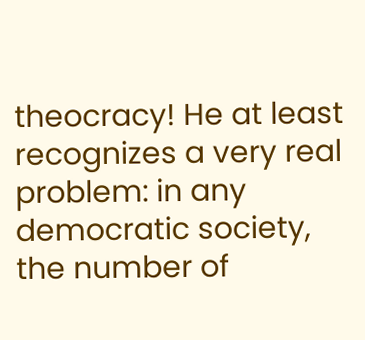theocracy! He at least recognizes a very real problem: in any democratic society, the number of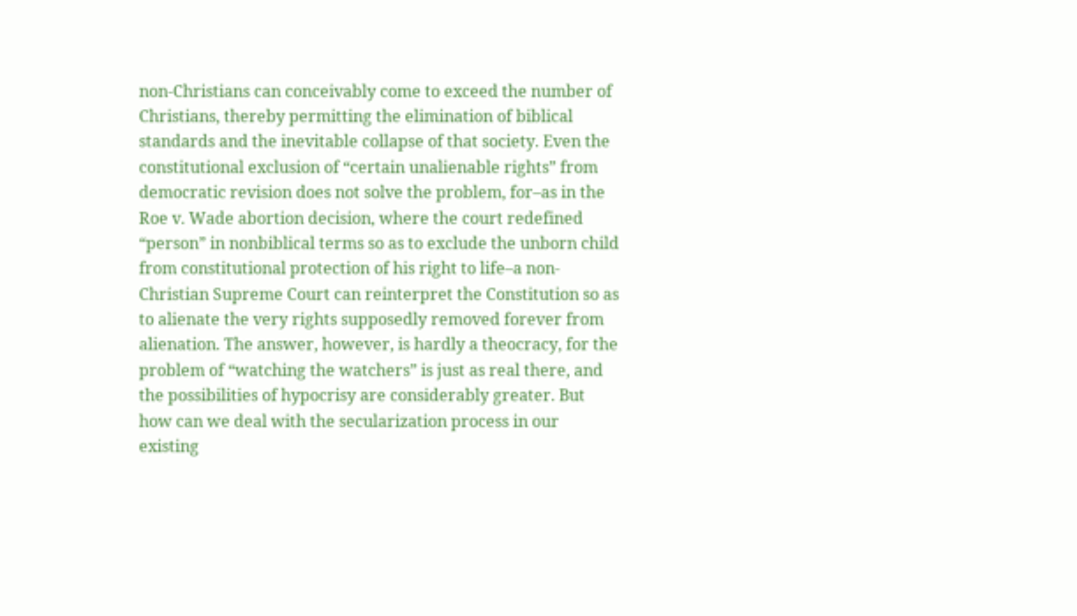non-Christians can conceivably come to exceed the number of Christians, thereby permitting the elimination of biblical standards and the inevitable collapse of that society. Even the constitutional exclusion of “certain unalienable rights” from democratic revision does not solve the problem, for–as in the Roe v. Wade abortion decision, where the court redefined “person” in nonbiblical terms so as to exclude the unborn child from constitutional protection of his right to life–a non-Christian Supreme Court can reinterpret the Constitution so as to alienate the very rights supposedly removed forever from alienation. The answer, however, is hardly a theocracy, for the problem of “watching the watchers” is just as real there, and the possibilities of hypocrisy are considerably greater. But how can we deal with the secularization process in our existing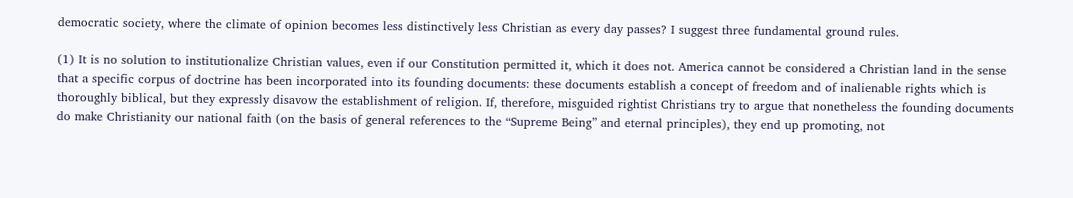democratic society, where the climate of opinion becomes less distinctively less Christian as every day passes? I suggest three fundamental ground rules.

(1) It is no solution to institutionalize Christian values, even if our Constitution permitted it, which it does not. America cannot be considered a Christian land in the sense that a specific corpus of doctrine has been incorporated into its founding documents: these documents establish a concept of freedom and of inalienable rights which is thoroughly biblical, but they expressly disavow the establishment of religion. If, therefore, misguided rightist Christians try to argue that nonetheless the founding documents do make Christianity our national faith (on the basis of general references to the “Supreme Being” and eternal principles), they end up promoting, not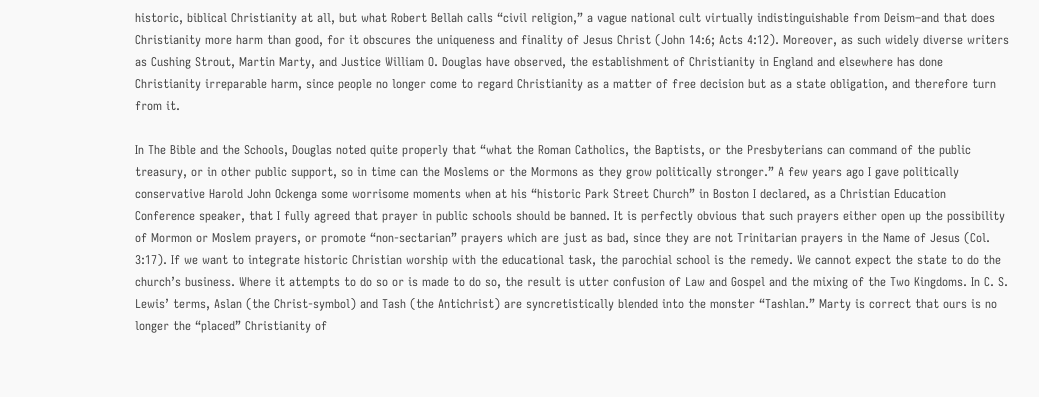historic, biblical Christianity at all, but what Robert Bellah calls “civil religion,” a vague national cult virtually indistinguishable from Deism–and that does Christianity more harm than good, for it obscures the uniqueness and finality of Jesus Christ (John 14:6; Acts 4:12). Moreover, as such widely diverse writers as Cushing Strout, Martin Marty, and Justice William O. Douglas have observed, the establishment of Christianity in England and elsewhere has done Christianity irreparable harm, since people no longer come to regard Christianity as a matter of free decision but as a state obligation, and therefore turn from it.

In The Bible and the Schools, Douglas noted quite properly that “what the Roman Catholics, the Baptists, or the Presbyterians can command of the public treasury, or in other public support, so in time can the Moslems or the Mormons as they grow politically stronger.” A few years ago I gave politically conservative Harold John Ockenga some worrisome moments when at his “historic Park Street Church” in Boston I declared, as a Christian Education Conference speaker, that I fully agreed that prayer in public schools should be banned. It is perfectly obvious that such prayers either open up the possibility of Mormon or Moslem prayers, or promote “non-sectarian” prayers which are just as bad, since they are not Trinitarian prayers in the Name of Jesus (Col. 3:17). If we want to integrate historic Christian worship with the educational task, the parochial school is the remedy. We cannot expect the state to do the church’s business. Where it attempts to do so or is made to do so, the result is utter confusion of Law and Gospel and the mixing of the Two Kingdoms. In C. S. Lewis’ terms, Aslan (the Christ-symbol) and Tash (the Antichrist) are syncretistically blended into the monster “Tashlan.” Marty is correct that ours is no longer the “placed” Christianity of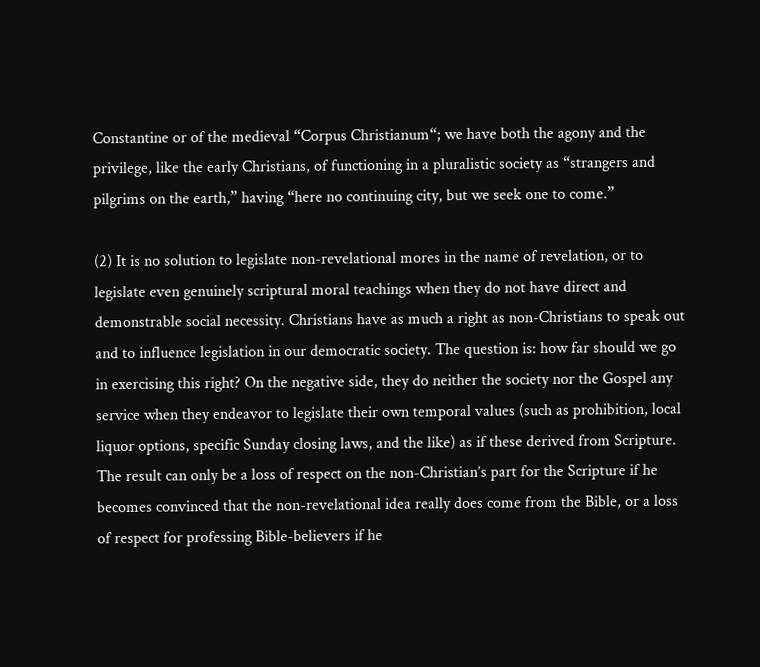Constantine or of the medieval “Corpus Christianum“; we have both the agony and the privilege, like the early Christians, of functioning in a pluralistic society as “strangers and pilgrims on the earth,” having “here no continuing city, but we seek one to come.”

(2) It is no solution to legislate non-revelational mores in the name of revelation, or to legislate even genuinely scriptural moral teachings when they do not have direct and demonstrable social necessity. Christians have as much a right as non-Christians to speak out and to influence legislation in our democratic society. The question is: how far should we go in exercising this right? On the negative side, they do neither the society nor the Gospel any service when they endeavor to legislate their own temporal values (such as prohibition, local liquor options, specific Sunday closing laws, and the like) as if these derived from Scripture. The result can only be a loss of respect on the non-Christian’s part for the Scripture if he becomes convinced that the non-revelational idea really does come from the Bible, or a loss of respect for professing Bible-believers if he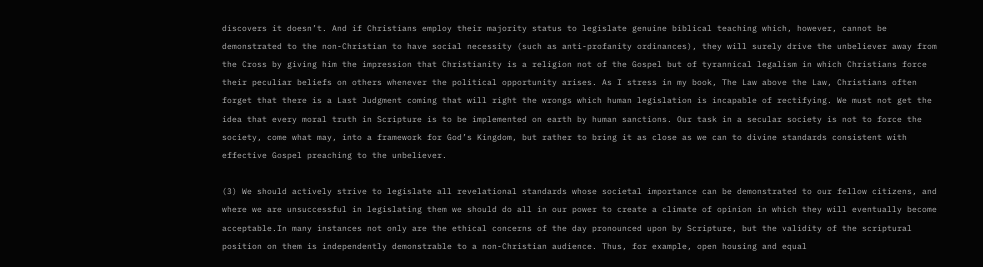discovers it doesn’t. And if Christians employ their majority status to legislate genuine biblical teaching which, however, cannot be demonstrated to the non-Christian to have social necessity (such as anti-profanity ordinances), they will surely drive the unbeliever away from the Cross by giving him the impression that Christianity is a religion not of the Gospel but of tyrannical legalism in which Christians force their peculiar beliefs on others whenever the political opportunity arises. As I stress in my book, The Law above the Law, Christians often forget that there is a Last Judgment coming that will right the wrongs which human legislation is incapable of rectifying. We must not get the idea that every moral truth in Scripture is to be implemented on earth by human sanctions. Our task in a secular society is not to force the society, come what may, into a framework for God’s Kingdom, but rather to bring it as close as we can to divine standards consistent with effective Gospel preaching to the unbeliever.

(3) We should actively strive to legislate all revelational standards whose societal importance can be demonstrated to our fellow citizens, and where we are unsuccessful in legislating them we should do all in our power to create a climate of opinion in which they will eventually become acceptable.In many instances not only are the ethical concerns of the day pronounced upon by Scripture, but the validity of the scriptural position on them is independently demonstrable to a non-Christian audience. Thus, for example, open housing and equal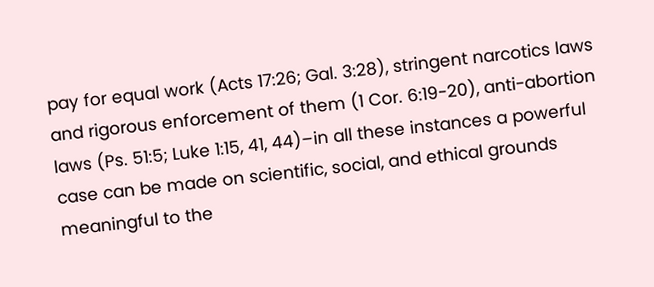pay for equal work (Acts 17:26; Gal. 3:28), stringent narcotics laws and rigorous enforcement of them (1 Cor. 6:19-20), anti-abortion laws (Ps. 51:5; Luke 1:15, 41, 44)–in all these instances a powerful case can be made on scientific, social, and ethical grounds meaningful to the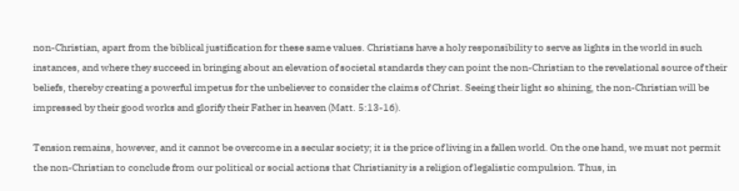non-Christian, apart from the biblical justification for these same values. Christians have a holy responsibility to serve as lights in the world in such instances, and where they succeed in bringing about an elevation of societal standards they can point the non-Christian to the revelational source of their beliefs, thereby creating a powerful impetus for the unbeliever to consider the claims of Christ. Seeing their light so shining, the non-Christian will be impressed by their good works and glorify their Father in heaven (Matt. 5:13-16).

Tension remains, however, and it cannot be overcome in a secular society; it is the price of living in a fallen world. On the one hand, we must not permit the non-Christian to conclude from our political or social actions that Christianity is a religion of legalistic compulsion. Thus, in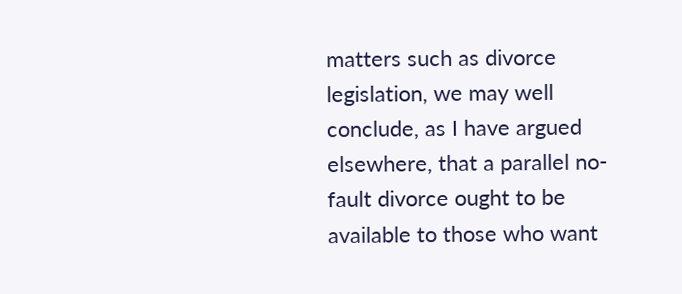matters such as divorce legislation, we may well conclude, as I have argued elsewhere, that a parallel no-fault divorce ought to be available to those who want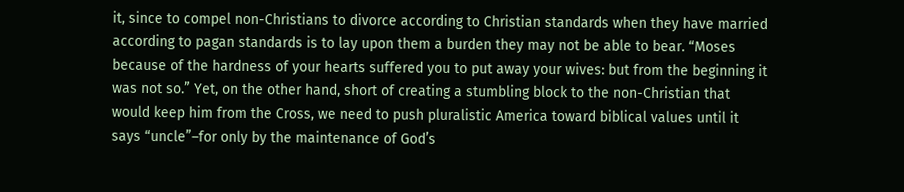it, since to compel non-Christians to divorce according to Christian standards when they have married according to pagan standards is to lay upon them a burden they may not be able to bear. “Moses because of the hardness of your hearts suffered you to put away your wives: but from the beginning it was not so.” Yet, on the other hand, short of creating a stumbling block to the non-Christian that would keep him from the Cross, we need to push pluralistic America toward biblical values until it says “uncle”–for only by the maintenance of God’s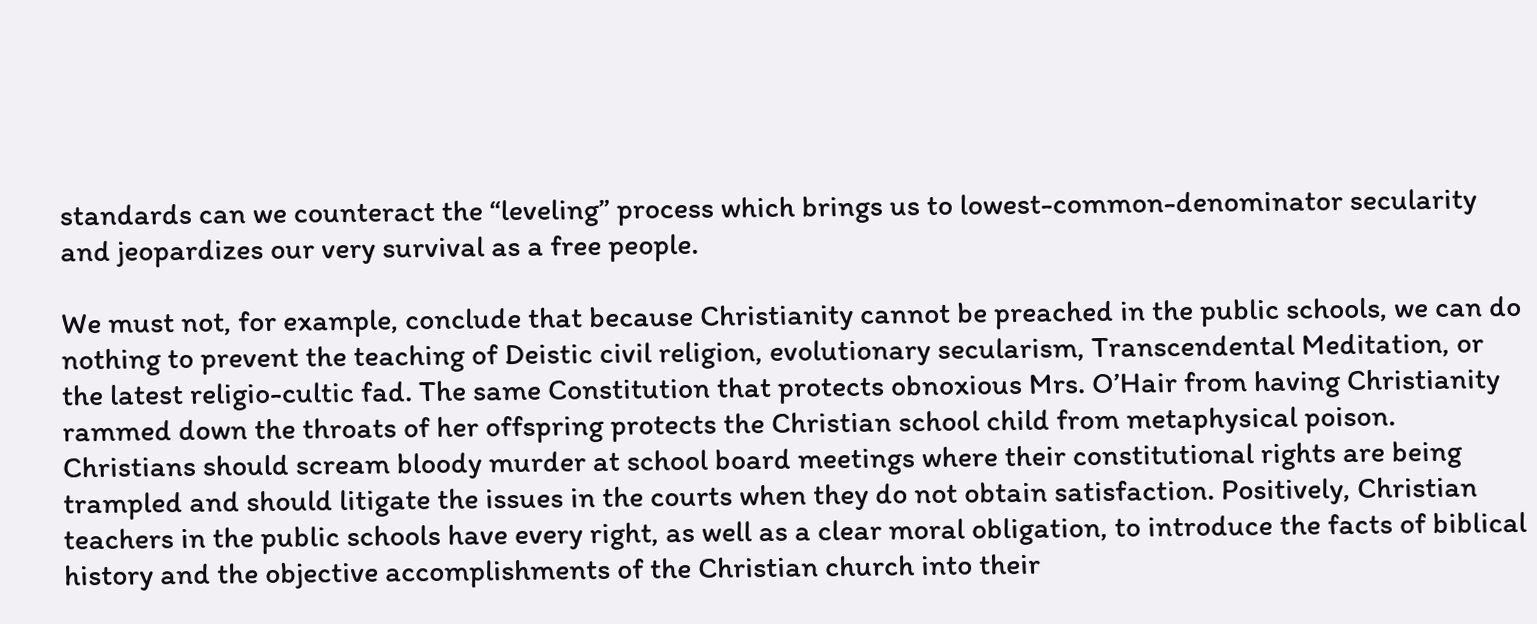standards can we counteract the “leveling” process which brings us to lowest-common-denominator secularity and jeopardizes our very survival as a free people.

We must not, for example, conclude that because Christianity cannot be preached in the public schools, we can do nothing to prevent the teaching of Deistic civil religion, evolutionary secularism, Transcendental Meditation, or the latest religio-cultic fad. The same Constitution that protects obnoxious Mrs. O’Hair from having Christianity rammed down the throats of her offspring protects the Christian school child from metaphysical poison. Christians should scream bloody murder at school board meetings where their constitutional rights are being trampled and should litigate the issues in the courts when they do not obtain satisfaction. Positively, Christian teachers in the public schools have every right, as well as a clear moral obligation, to introduce the facts of biblical history and the objective accomplishments of the Christian church into their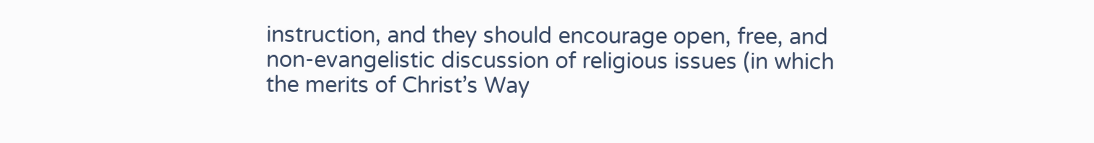instruction, and they should encourage open, free, and non-evangelistic discussion of religious issues (in which the merits of Christ’s Way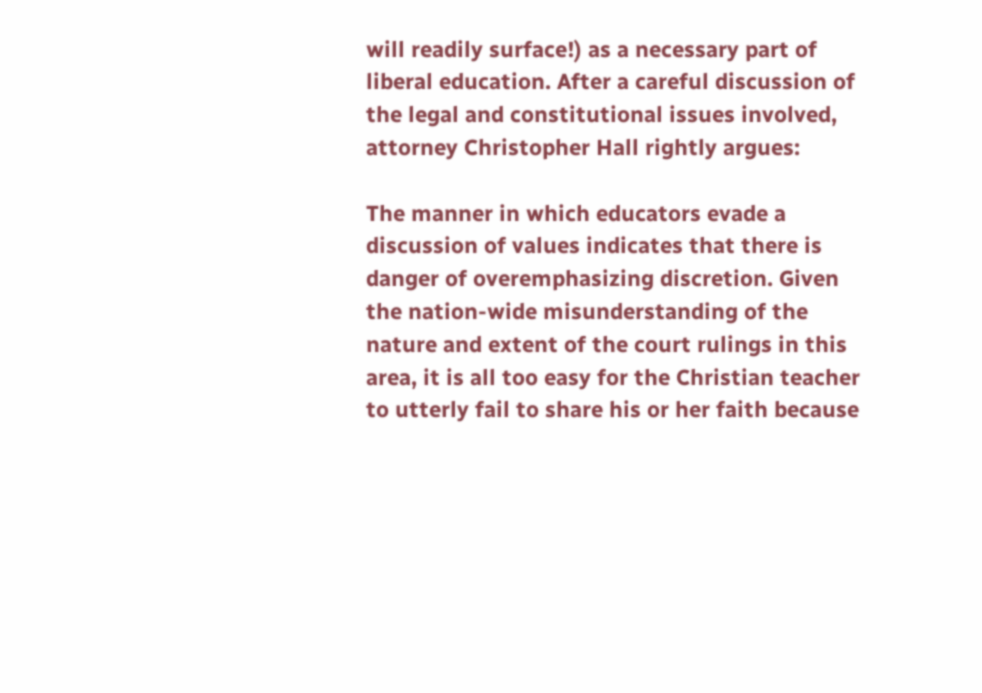will readily surface!) as a necessary part of liberal education. After a careful discussion of the legal and constitutional issues involved, attorney Christopher Hall rightly argues:

The manner in which educators evade a discussion of values indicates that there is danger of overemphasizing discretion. Given the nation-wide misunderstanding of the nature and extent of the court rulings in this area, it is all too easy for the Christian teacher to utterly fail to share his or her faith because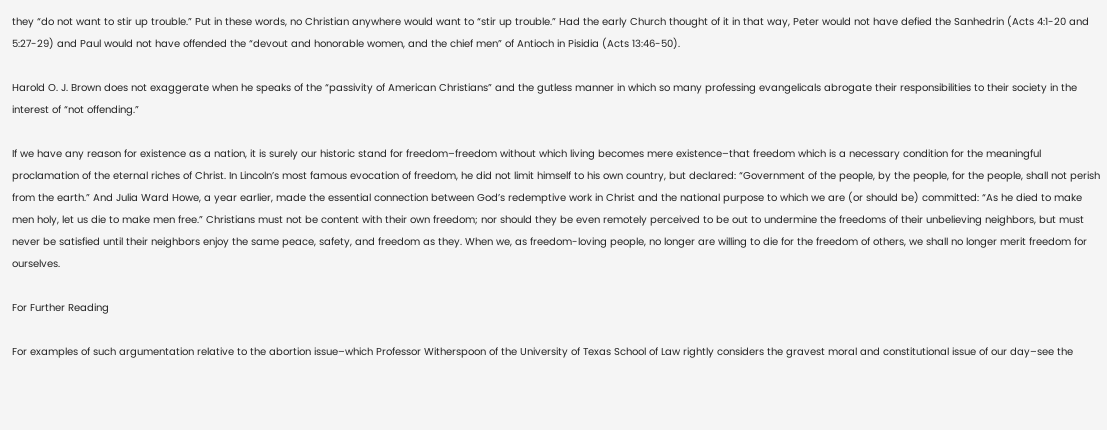they “do not want to stir up trouble.” Put in these words, no Christian anywhere would want to “stir up trouble.” Had the early Church thought of it in that way, Peter would not have defied the Sanhedrin (Acts 4:1-20 and 5:27-29) and Paul would not have offended the “devout and honorable women, and the chief men” of Antioch in Pisidia (Acts 13:46-50).

Harold O. J. Brown does not exaggerate when he speaks of the “passivity of American Christians” and the gutless manner in which so many professing evangelicals abrogate their responsibilities to their society in the interest of “not offending.”

If we have any reason for existence as a nation, it is surely our historic stand for freedom–freedom without which living becomes mere existence–that freedom which is a necessary condition for the meaningful proclamation of the eternal riches of Christ. In Lincoln’s most famous evocation of freedom, he did not limit himself to his own country, but declared: “Government of the people, by the people, for the people, shall not perish from the earth.” And Julia Ward Howe, a year earlier, made the essential connection between God’s redemptive work in Christ and the national purpose to which we are (or should be) committed: “As he died to make men holy, let us die to make men free.” Christians must not be content with their own freedom; nor should they be even remotely perceived to be out to undermine the freedoms of their unbelieving neighbors, but must never be satisfied until their neighbors enjoy the same peace, safety, and freedom as they. When we, as freedom-loving people, no longer are willing to die for the freedom of others, we shall no longer merit freedom for ourselves.

For Further Reading

For examples of such argumentation relative to the abortion issue–which Professor Witherspoon of the University of Texas School of Law rightly considers the gravest moral and constitutional issue of our day–see the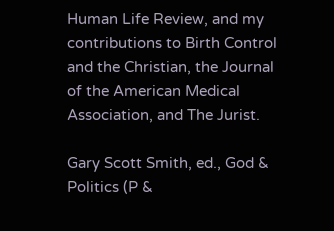Human Life Review, and my contributions to Birth Control and the Christian, the Journal of the American Medical Association, and The Jurist.

Gary Scott Smith, ed., God & Politics (P &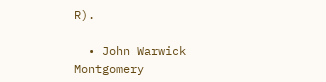R).

  • John Warwick Montgomery